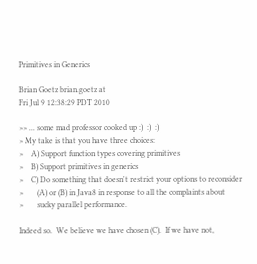Primitives in Generics

Brian Goetz brian.goetz at
Fri Jul 9 12:38:29 PDT 2010

>> ... some mad professor cooked up :)  :)  :)
> My take is that you have three choices:
>    A) Support function types covering primitives
>    B) Support primitives in generics
>    C) Do something that doesn't restrict your options to reconsider
>       (A) or (B) in Java8 in response to all the complaints about
>       sucky parallel performance.

Indeed so.  We believe we have chosen (C).  If we have not,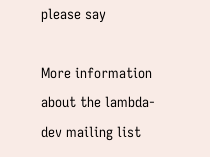please say

More information about the lambda-dev mailing list